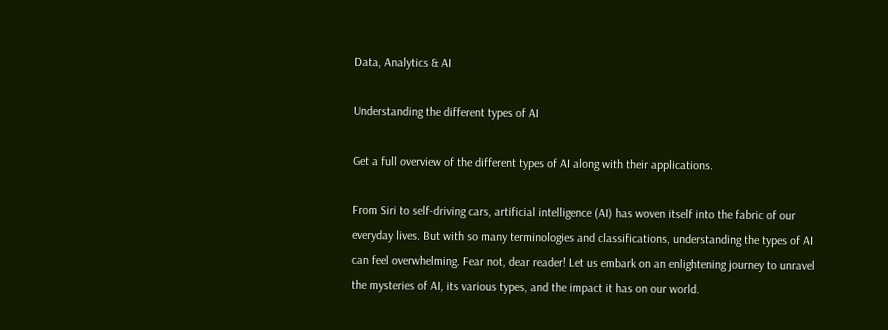Data, Analytics & AI

Understanding the different types of AI

Get a full overview of the different types of AI along with their applications.

From Siri to self-driving cars, artificial intelligence (AI) has woven itself into the fabric of our everyday lives. But with so many terminologies and classifications, understanding the types of AI can feel overwhelming. Fear not, dear reader! Let us embark on an enlightening journey to unravel the mysteries of AI, its various types, and the impact it has on our world.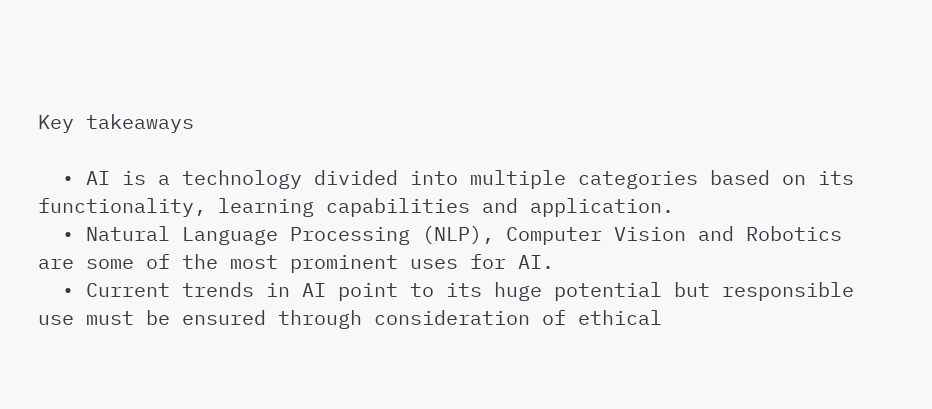Key takeaways

  • AI is a technology divided into multiple categories based on its functionality, learning capabilities and application.
  • Natural Language Processing (NLP), Computer Vision and Robotics are some of the most prominent uses for AI.
  • Current trends in AI point to its huge potential but responsible use must be ensured through consideration of ethical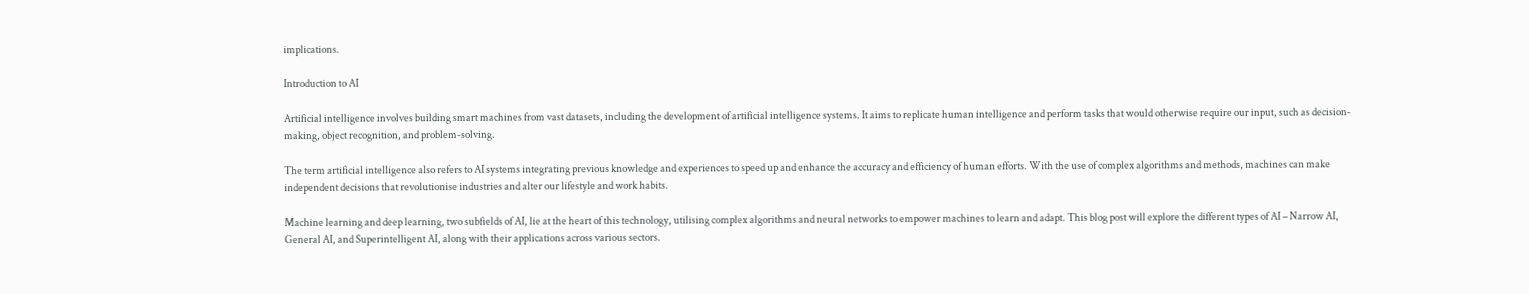implications.

Introduction to AI

Artificial intelligence involves building smart machines from vast datasets, including the development of artificial intelligence systems. It aims to replicate human intelligence and perform tasks that would otherwise require our input, such as decision-making, object recognition, and problem-solving.

The term artificial intelligence also refers to AI systems integrating previous knowledge and experiences to speed up and enhance the accuracy and efficiency of human efforts. With the use of complex algorithms and methods, machines can make independent decisions that revolutionise industries and alter our lifestyle and work habits.

Machine learning and deep learning, two subfields of AI, lie at the heart of this technology, utilising complex algorithms and neural networks to empower machines to learn and adapt. This blog post will explore the different types of AI – Narrow AI, General AI, and Superintelligent AI, along with their applications across various sectors.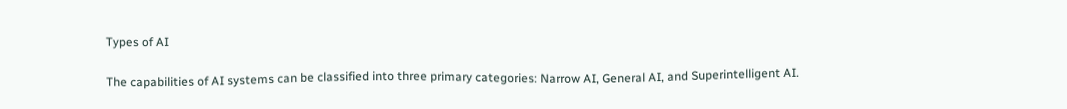Types of AI

The capabilities of AI systems can be classified into three primary categories: Narrow AI, General AI, and Superintelligent AI.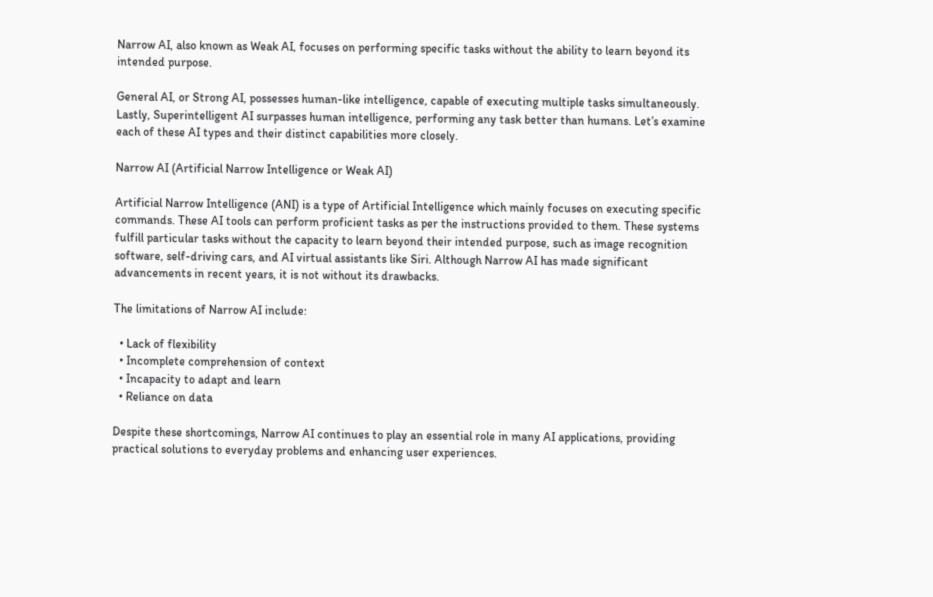Narrow AI, also known as Weak AI, focuses on performing specific tasks without the ability to learn beyond its intended purpose.

General AI, or Strong AI, possesses human-like intelligence, capable of executing multiple tasks simultaneously. Lastly, Superintelligent AI surpasses human intelligence, performing any task better than humans. Let’s examine each of these AI types and their distinct capabilities more closely.

Narrow AI (Artificial Narrow Intelligence or Weak AI)

Artificial Narrow Intelligence (ANI) is a type of Artificial Intelligence which mainly focuses on executing specific commands. These AI tools can perform proficient tasks as per the instructions provided to them. These systems fulfill particular tasks without the capacity to learn beyond their intended purpose, such as image recognition software, self-driving cars, and AI virtual assistants like Siri. Although Narrow AI has made significant advancements in recent years, it is not without its drawbacks.

The limitations of Narrow AI include:

  • Lack of flexibility
  • Incomplete comprehension of context
  • Incapacity to adapt and learn
  • Reliance on data

Despite these shortcomings, Narrow AI continues to play an essential role in many AI applications, providing practical solutions to everyday problems and enhancing user experiences.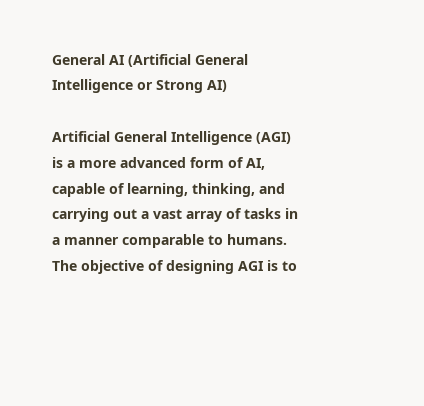General AI (Artificial General Intelligence or Strong AI)

Artificial General Intelligence (AGI) is a more advanced form of AI, capable of learning, thinking, and carrying out a vast array of tasks in a manner comparable to humans. The objective of designing AGI is to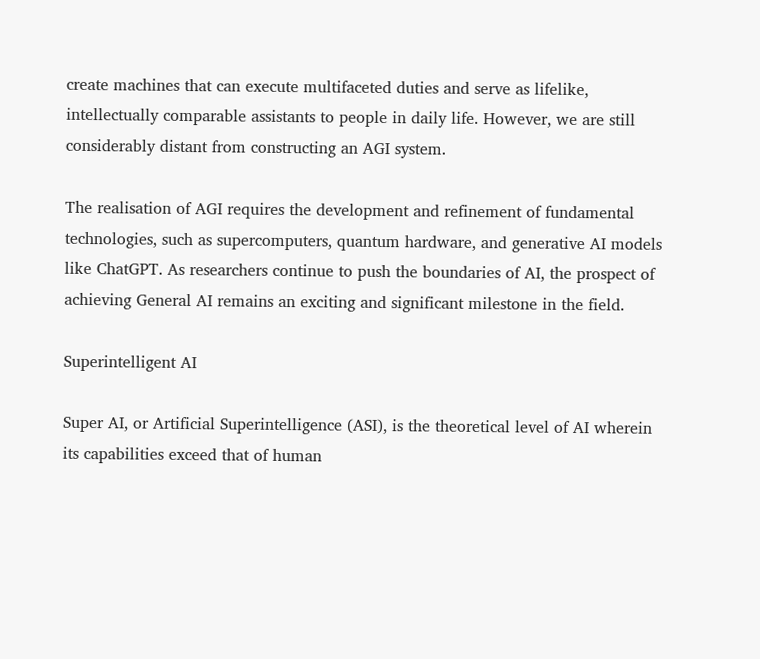create machines that can execute multifaceted duties and serve as lifelike, intellectually comparable assistants to people in daily life. However, we are still considerably distant from constructing an AGI system.

The realisation of AGI requires the development and refinement of fundamental technologies, such as supercomputers, quantum hardware, and generative AI models like ChatGPT. As researchers continue to push the boundaries of AI, the prospect of achieving General AI remains an exciting and significant milestone in the field.

Superintelligent AI

Super AI, or Artificial Superintelligence (ASI), is the theoretical level of AI wherein its capabilities exceed that of human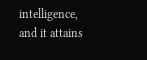intelligence, and it attains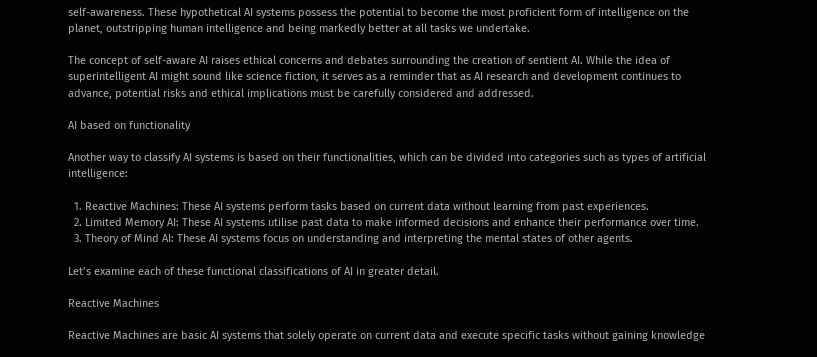self-awareness. These hypothetical AI systems possess the potential to become the most proficient form of intelligence on the planet, outstripping human intelligence and being markedly better at all tasks we undertake.

The concept of self-aware AI raises ethical concerns and debates surrounding the creation of sentient AI. While the idea of superintelligent AI might sound like science fiction, it serves as a reminder that as AI research and development continues to advance, potential risks and ethical implications must be carefully considered and addressed.

AI based on functionality

Another way to classify AI systems is based on their functionalities, which can be divided into categories such as types of artificial intelligence:

  1. Reactive Machines: These AI systems perform tasks based on current data without learning from past experiences.
  2. Limited Memory AI: These AI systems utilise past data to make informed decisions and enhance their performance over time.
  3. Theory of Mind AI: These AI systems focus on understanding and interpreting the mental states of other agents.

Let’s examine each of these functional classifications of AI in greater detail.

Reactive Machines

Reactive Machines are basic AI systems that solely operate on current data and execute specific tasks without gaining knowledge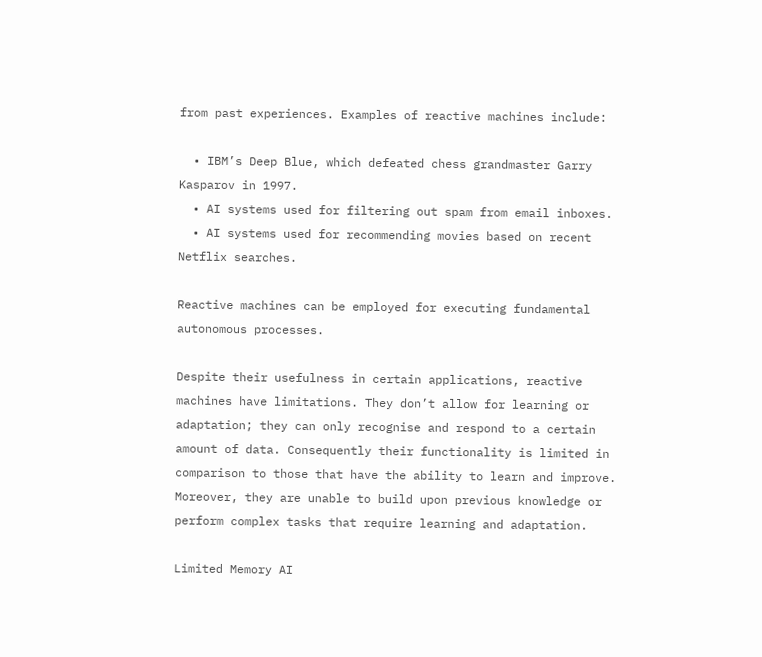from past experiences. Examples of reactive machines include:

  • IBM’s Deep Blue, which defeated chess grandmaster Garry Kasparov in 1997.
  • AI systems used for filtering out spam from email inboxes.
  • AI systems used for recommending movies based on recent Netflix searches.

Reactive machines can be employed for executing fundamental autonomous processes.

Despite their usefulness in certain applications, reactive machines have limitations. They don’t allow for learning or adaptation; they can only recognise and respond to a certain amount of data. Consequently their functionality is limited in comparison to those that have the ability to learn and improve. Moreover, they are unable to build upon previous knowledge or perform complex tasks that require learning and adaptation.

Limited Memory AI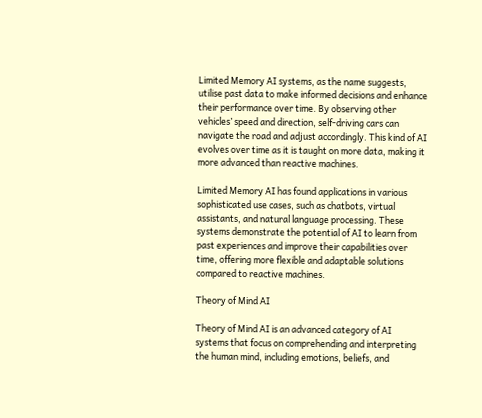Limited Memory AI systems, as the name suggests, utilise past data to make informed decisions and enhance their performance over time. By observing other vehicles’ speed and direction, self-driving cars can navigate the road and adjust accordingly. This kind of AI evolves over time as it is taught on more data, making it more advanced than reactive machines.

Limited Memory AI has found applications in various sophisticated use cases, such as chatbots, virtual assistants, and natural language processing. These systems demonstrate the potential of AI to learn from past experiences and improve their capabilities over time, offering more flexible and adaptable solutions compared to reactive machines.

Theory of Mind AI

Theory of Mind AI is an advanced category of AI systems that focus on comprehending and interpreting the human mind, including emotions, beliefs, and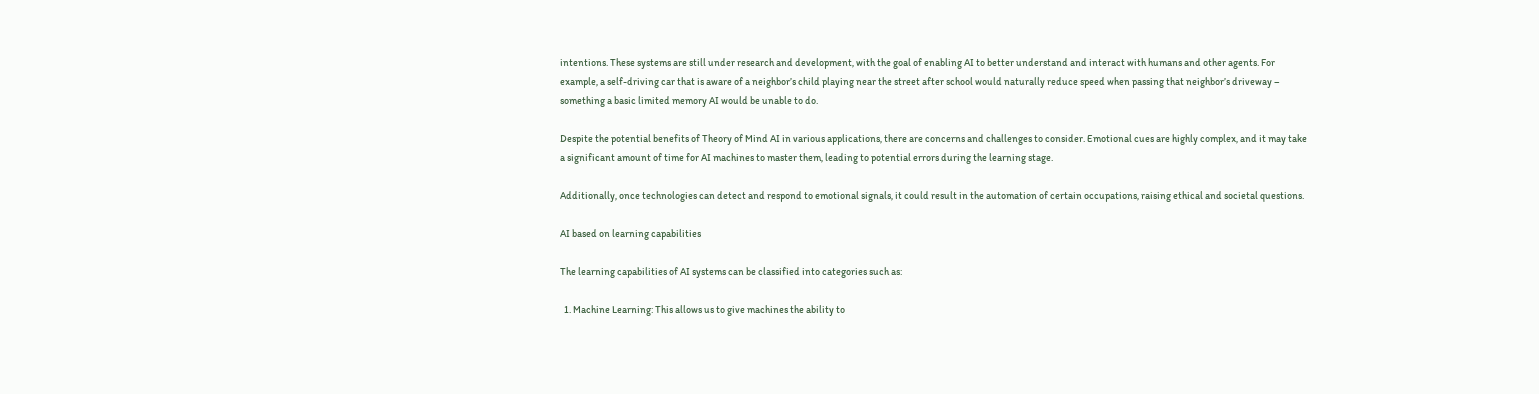intentions. These systems are still under research and development, with the goal of enabling AI to better understand and interact with humans and other agents. For example, a self-driving car that is aware of a neighbor’s child playing near the street after school would naturally reduce speed when passing that neighbor’s driveway – something a basic limited memory AI would be unable to do.

Despite the potential benefits of Theory of Mind AI in various applications, there are concerns and challenges to consider. Emotional cues are highly complex, and it may take a significant amount of time for AI machines to master them, leading to potential errors during the learning stage.

Additionally, once technologies can detect and respond to emotional signals, it could result in the automation of certain occupations, raising ethical and societal questions.

AI based on learning capabilities

The learning capabilities of AI systems can be classified into categories such as:

  1. Machine Learning: This allows us to give machines the ability to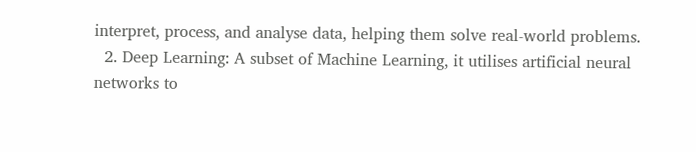interpret, process, and analyse data, helping them solve real-world problems.
  2. Deep Learning: A subset of Machine Learning, it utilises artificial neural networks to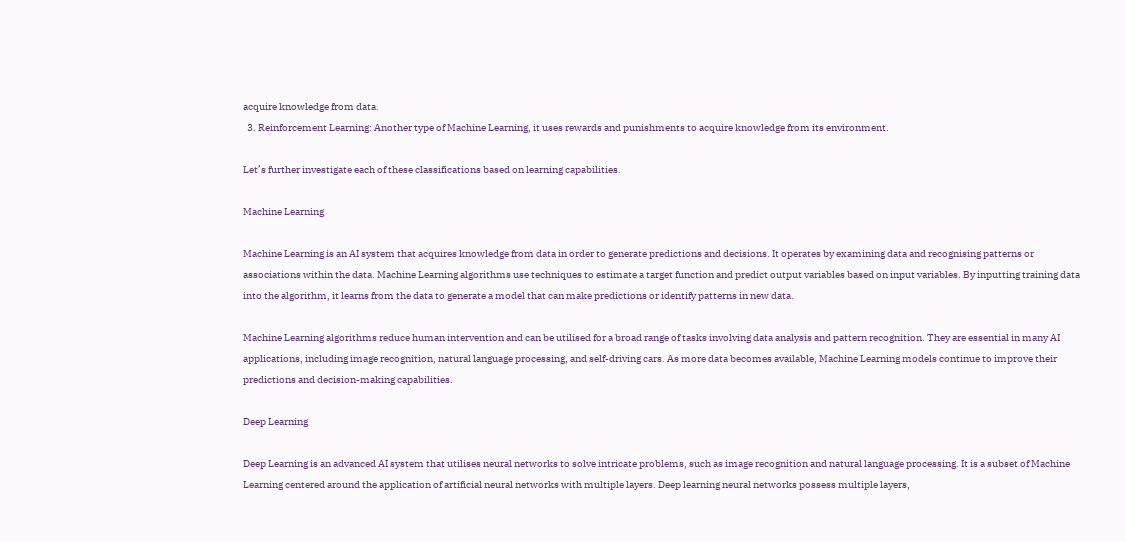acquire knowledge from data.
  3. Reinforcement Learning: Another type of Machine Learning, it uses rewards and punishments to acquire knowledge from its environment.

Let’s further investigate each of these classifications based on learning capabilities.

Machine Learning

Machine Learning is an AI system that acquires knowledge from data in order to generate predictions and decisions. It operates by examining data and recognising patterns or associations within the data. Machine Learning algorithms use techniques to estimate a target function and predict output variables based on input variables. By inputting training data into the algorithm, it learns from the data to generate a model that can make predictions or identify patterns in new data.

Machine Learning algorithms reduce human intervention and can be utilised for a broad range of tasks involving data analysis and pattern recognition. They are essential in many AI applications, including image recognition, natural language processing, and self-driving cars. As more data becomes available, Machine Learning models continue to improve their predictions and decision-making capabilities.

Deep Learning

Deep Learning is an advanced AI system that utilises neural networks to solve intricate problems, such as image recognition and natural language processing. It is a subset of Machine Learning centered around the application of artificial neural networks with multiple layers. Deep learning neural networks possess multiple layers,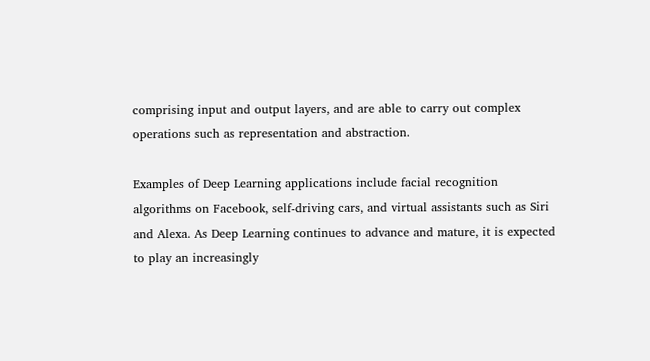comprising input and output layers, and are able to carry out complex operations such as representation and abstraction.

Examples of Deep Learning applications include facial recognition algorithms on Facebook, self-driving cars, and virtual assistants such as Siri and Alexa. As Deep Learning continues to advance and mature, it is expected to play an increasingly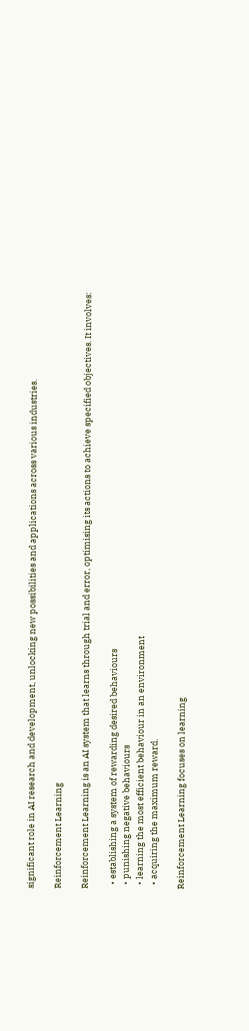significant role in AI research and development, unlocking new possibilities and applications across various industries.

Reinforcement Learning

Reinforcement Learning is an AI system that learns through trial and error, optimising its actions to achieve specified objectives. It involves:

  • establishing a system of rewarding desired behaviours
  • punishing negative behaviours
  • learning the most efficient behaviour in an environment
  • acquiring the maximum reward.

Reinforcement Learning focuses on learning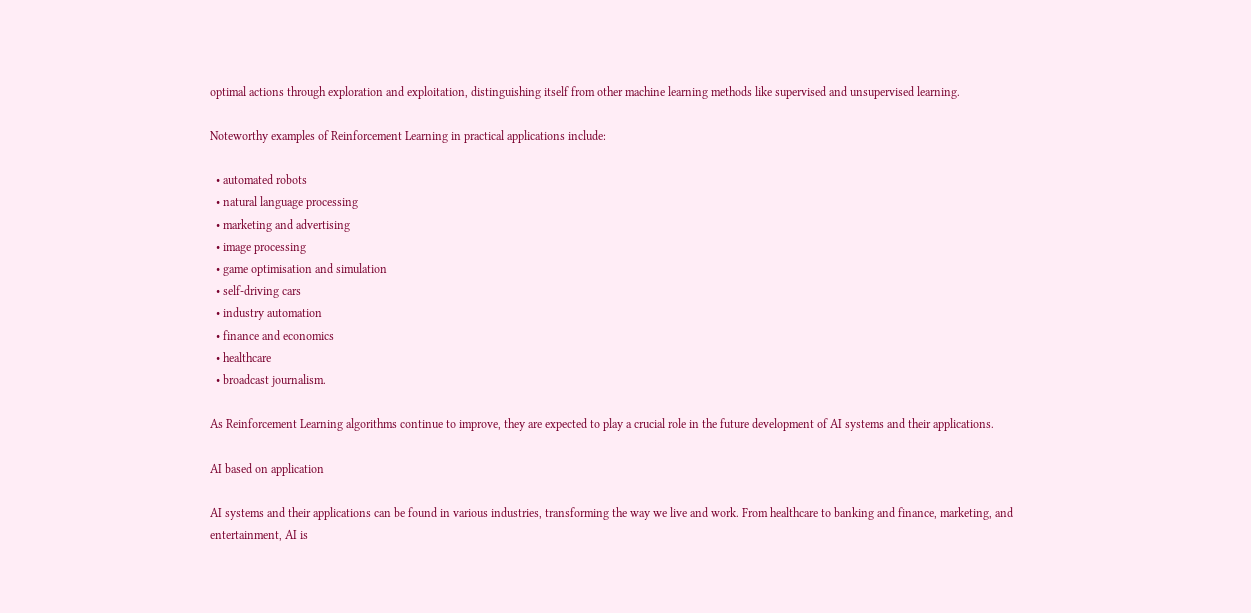optimal actions through exploration and exploitation, distinguishing itself from other machine learning methods like supervised and unsupervised learning.

Noteworthy examples of Reinforcement Learning in practical applications include:

  • automated robots
  • natural language processing
  • marketing and advertising
  • image processing
  • game optimisation and simulation
  • self-driving cars
  • industry automation
  • finance and economics
  • healthcare
  • broadcast journalism.

As Reinforcement Learning algorithms continue to improve, they are expected to play a crucial role in the future development of AI systems and their applications.

AI based on application

AI systems and their applications can be found in various industries, transforming the way we live and work. From healthcare to banking and finance, marketing, and entertainment, AI is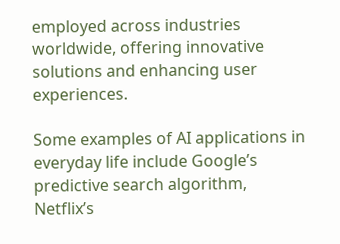employed across industries worldwide, offering innovative solutions and enhancing user experiences.

Some examples of AI applications in everyday life include Google’s predictive search algorithm, Netflix’s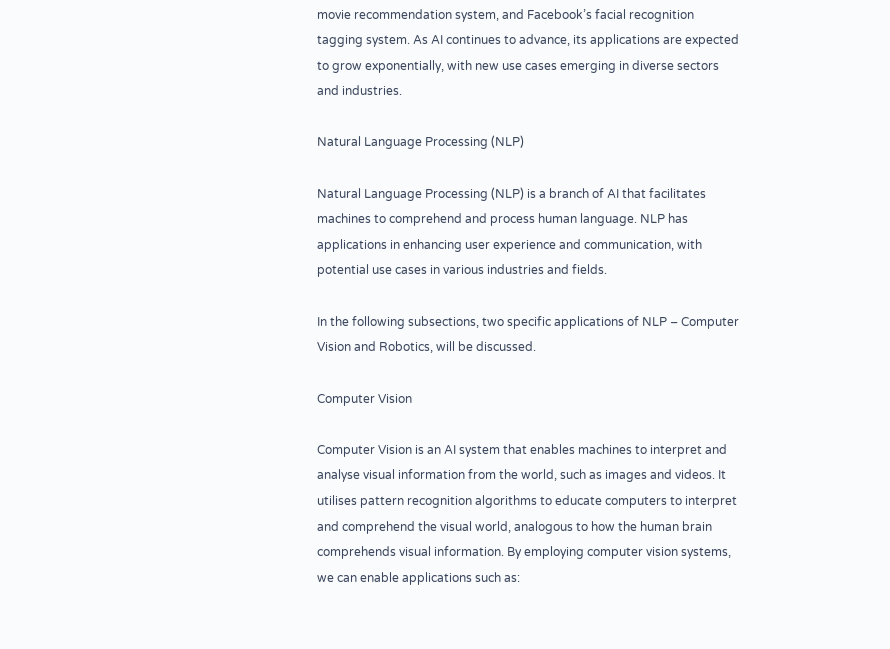movie recommendation system, and Facebook’s facial recognition tagging system. As AI continues to advance, its applications are expected to grow exponentially, with new use cases emerging in diverse sectors and industries.

Natural Language Processing (NLP)

Natural Language Processing (NLP) is a branch of AI that facilitates machines to comprehend and process human language. NLP has applications in enhancing user experience and communication, with potential use cases in various industries and fields.

In the following subsections, two specific applications of NLP – Computer Vision and Robotics, will be discussed.

Computer Vision

Computer Vision is an AI system that enables machines to interpret and analyse visual information from the world, such as images and videos. It utilises pattern recognition algorithms to educate computers to interpret and comprehend the visual world, analogous to how the human brain comprehends visual information. By employing computer vision systems, we can enable applications such as: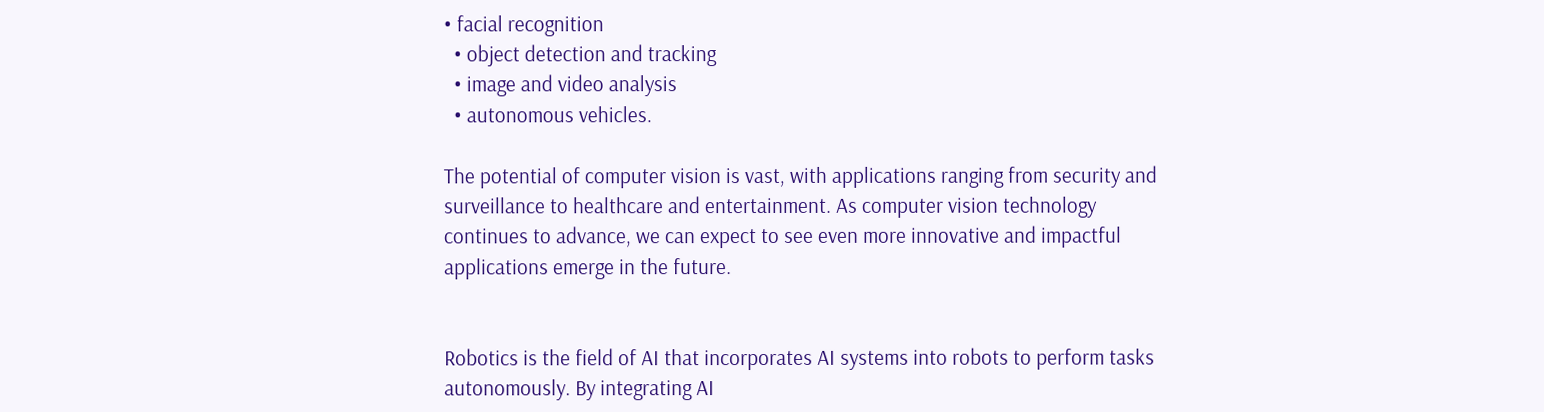• facial recognition
  • object detection and tracking
  • image and video analysis
  • autonomous vehicles.

The potential of computer vision is vast, with applications ranging from security and surveillance to healthcare and entertainment. As computer vision technology continues to advance, we can expect to see even more innovative and impactful applications emerge in the future.


Robotics is the field of AI that incorporates AI systems into robots to perform tasks autonomously. By integrating AI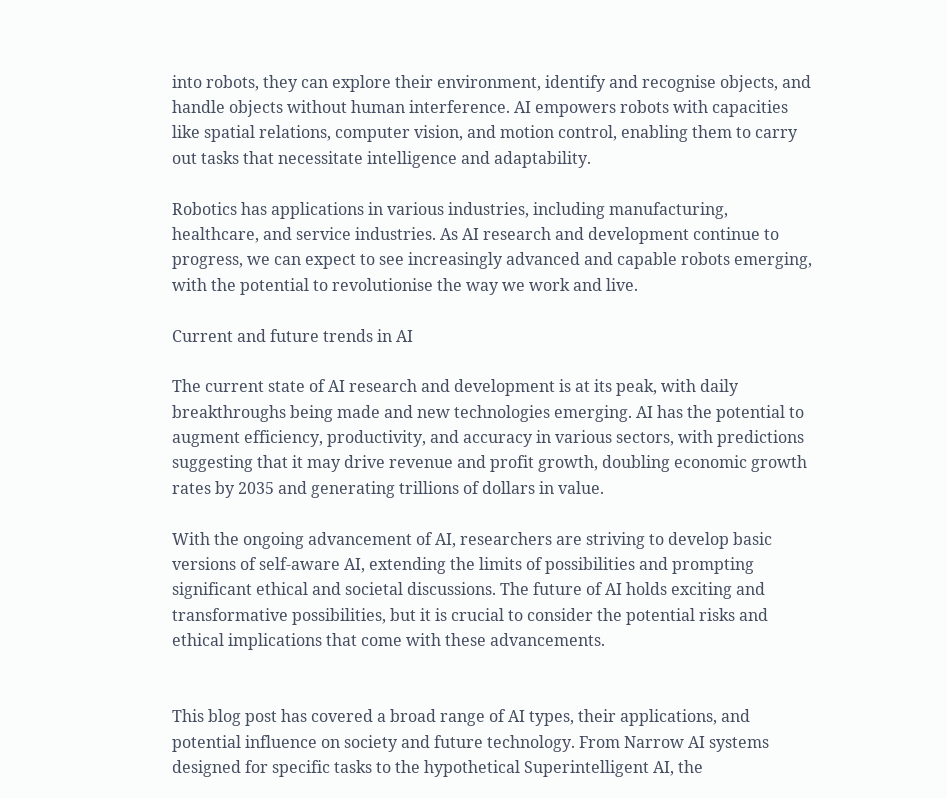into robots, they can explore their environment, identify and recognise objects, and handle objects without human interference. AI empowers robots with capacities like spatial relations, computer vision, and motion control, enabling them to carry out tasks that necessitate intelligence and adaptability.

Robotics has applications in various industries, including manufacturing, healthcare, and service industries. As AI research and development continue to progress, we can expect to see increasingly advanced and capable robots emerging, with the potential to revolutionise the way we work and live.

Current and future trends in AI

The current state of AI research and development is at its peak, with daily breakthroughs being made and new technologies emerging. AI has the potential to augment efficiency, productivity, and accuracy in various sectors, with predictions suggesting that it may drive revenue and profit growth, doubling economic growth rates by 2035 and generating trillions of dollars in value.

With the ongoing advancement of AI, researchers are striving to develop basic versions of self-aware AI, extending the limits of possibilities and prompting significant ethical and societal discussions. The future of AI holds exciting and transformative possibilities, but it is crucial to consider the potential risks and ethical implications that come with these advancements.


This blog post has covered a broad range of AI types, their applications, and potential influence on society and future technology. From Narrow AI systems designed for specific tasks to the hypothetical Superintelligent AI, the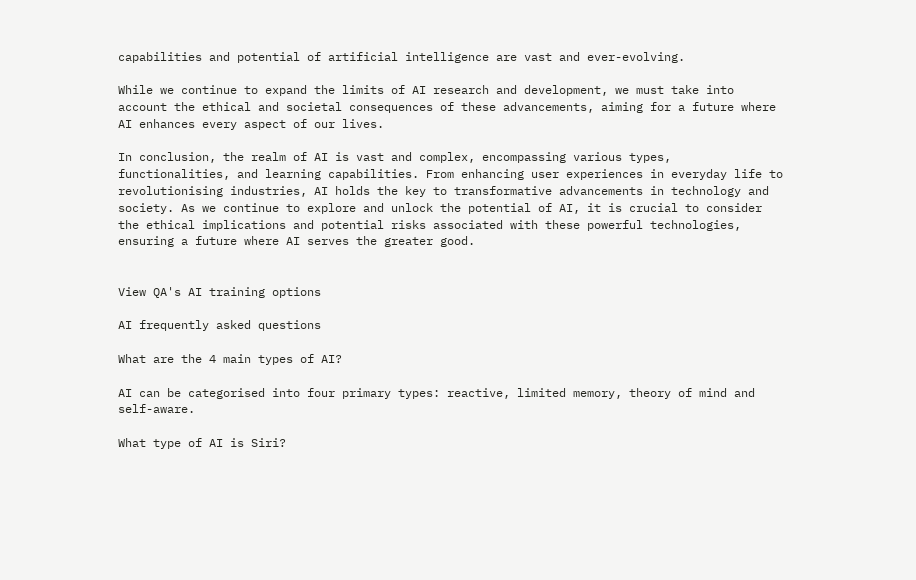capabilities and potential of artificial intelligence are vast and ever-evolving.

While we continue to expand the limits of AI research and development, we must take into account the ethical and societal consequences of these advancements, aiming for a future where AI enhances every aspect of our lives.

In conclusion, the realm of AI is vast and complex, encompassing various types, functionalities, and learning capabilities. From enhancing user experiences in everyday life to revolutionising industries, AI holds the key to transformative advancements in technology and society. As we continue to explore and unlock the potential of AI, it is crucial to consider the ethical implications and potential risks associated with these powerful technologies, ensuring a future where AI serves the greater good.


View QA's AI training options

AI frequently asked questions

What are the 4 main types of AI?

AI can be categorised into four primary types: reactive, limited memory, theory of mind and self-aware.

What type of AI is Siri?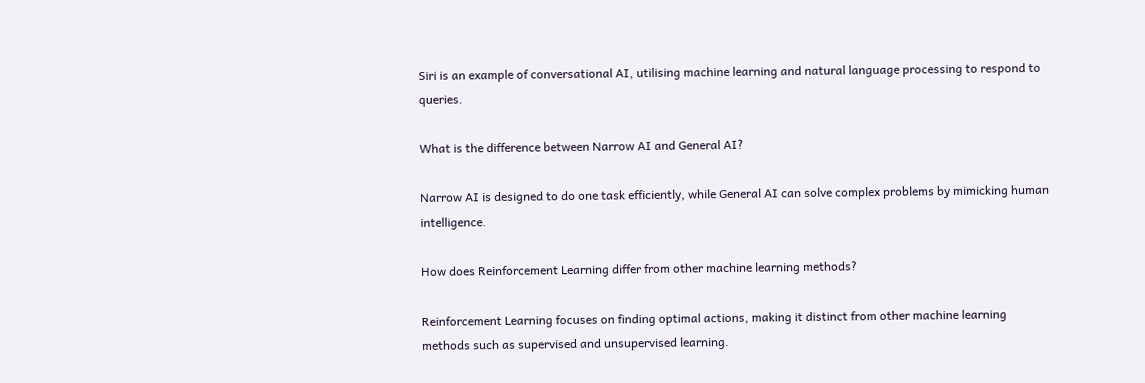Siri is an example of conversational AI, utilising machine learning and natural language processing to respond to queries.

What is the difference between Narrow AI and General AI?

Narrow AI is designed to do one task efficiently, while General AI can solve complex problems by mimicking human intelligence.

How does Reinforcement Learning differ from other machine learning methods?

Reinforcement Learning focuses on finding optimal actions, making it distinct from other machine learning methods such as supervised and unsupervised learning.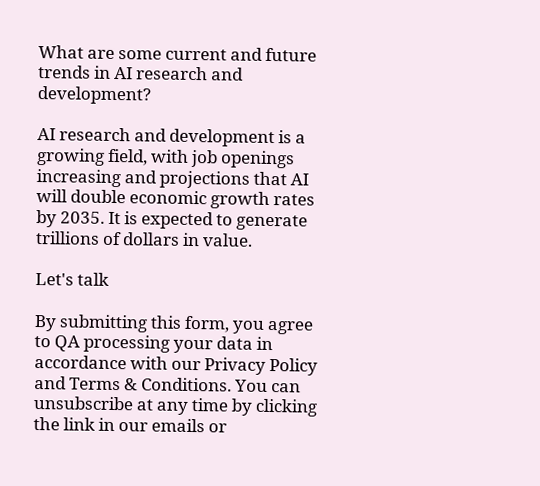What are some current and future trends in AI research and development?

AI research and development is a growing field, with job openings increasing and projections that AI will double economic growth rates by 2035. It is expected to generate trillions of dollars in value.

Let's talk

By submitting this form, you agree to QA processing your data in accordance with our Privacy Policy and Terms & Conditions. You can unsubscribe at any time by clicking the link in our emails or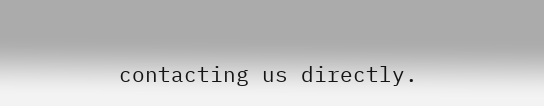contacting us directly.